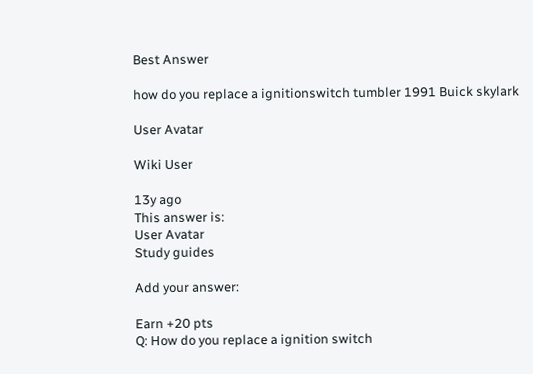Best Answer

how do you replace a ignitionswitch tumbler 1991 Buick skylark

User Avatar

Wiki User

13y ago
This answer is:
User Avatar
Study guides

Add your answer:

Earn +20 pts
Q: How do you replace a ignition switch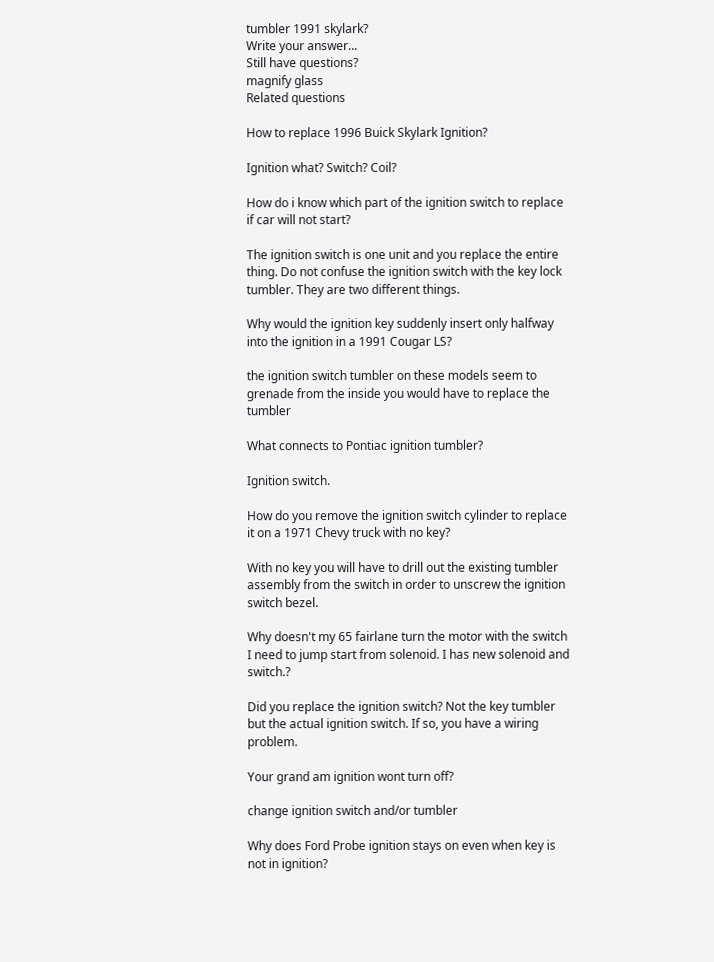tumbler 1991 skylark?
Write your answer...
Still have questions?
magnify glass
Related questions

How to replace 1996 Buick Skylark Ignition?

Ignition what? Switch? Coil?

How do i know which part of the ignition switch to replace if car will not start?

The ignition switch is one unit and you replace the entire thing. Do not confuse the ignition switch with the key lock tumbler. They are two different things.

Why would the ignition key suddenly insert only halfway into the ignition in a 1991 Cougar LS?

the ignition switch tumbler on these models seem to grenade from the inside you would have to replace the tumbler

What connects to Pontiac ignition tumbler?

Ignition switch.

How do you remove the ignition switch cylinder to replace it on a 1971 Chevy truck with no key?

With no key you will have to drill out the existing tumbler assembly from the switch in order to unscrew the ignition switch bezel.

Why doesn't my 65 fairlane turn the motor with the switch I need to jump start from solenoid. I has new solenoid and switch.?

Did you replace the ignition switch? Not the key tumbler but the actual ignition switch. If so, you have a wiring problem.

Your grand am ignition wont turn off?

change ignition switch and/or tumbler

Why does Ford Probe ignition stays on even when key is not in ignition?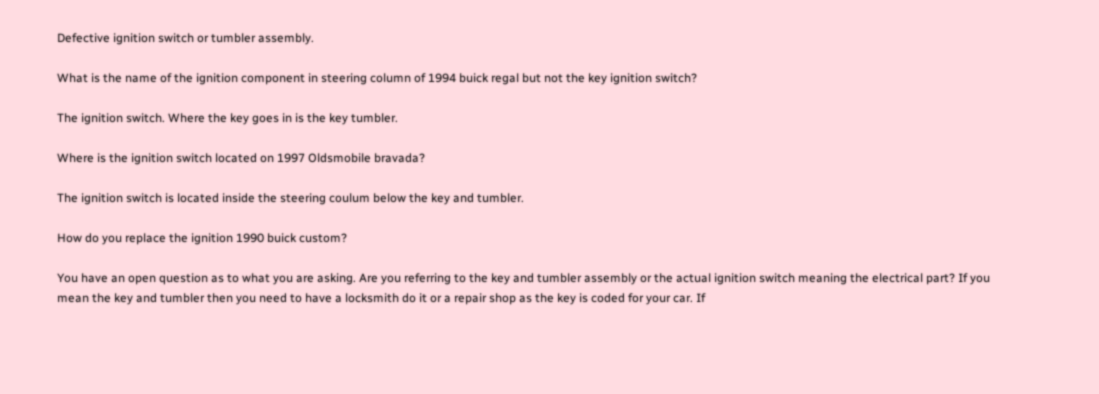Defective ignition switch or tumbler assembly.

What is the name of the ignition component in steering column of 1994 buick regal but not the key ignition switch?

The ignition switch. Where the key goes in is the key tumbler.

Where is the ignition switch located on 1997 Oldsmobile bravada?

The ignition switch is located inside the steering coulum below the key and tumbler.

How do you replace the ignition 1990 buick custom?

You have an open question as to what you are asking. Are you referring to the key and tumbler assembly or the actual ignition switch meaning the electrical part? If you mean the key and tumbler then you need to have a locksmith do it or a repair shop as the key is coded for your car. If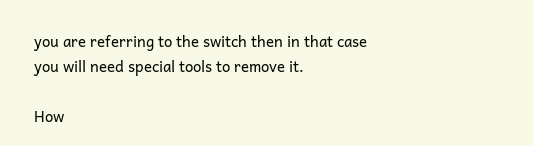you are referring to the switch then in that case you will need special tools to remove it.

How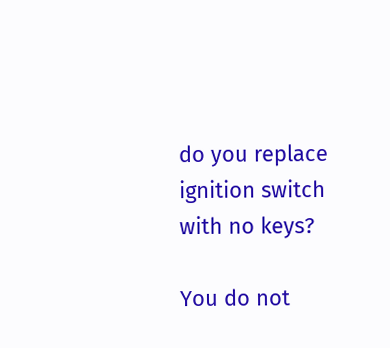do you replace ignition switch with no keys?

You do not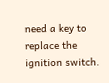need a key to replace the ignition switch.